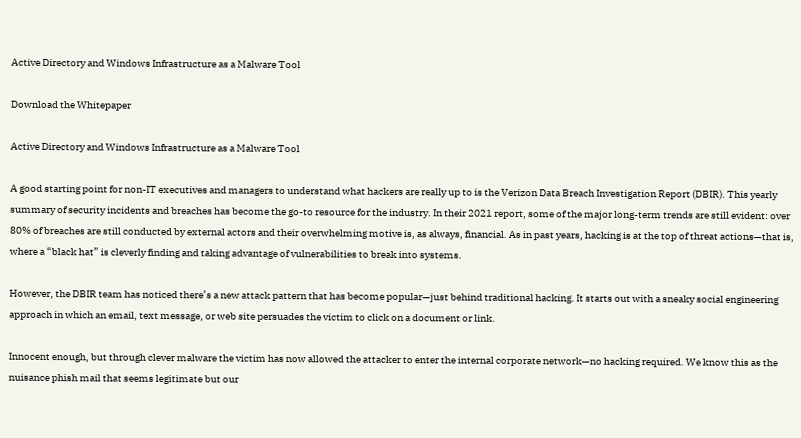Active Directory and Windows Infrastructure as a Malware Tool

Download the Whitepaper

Active Directory and Windows Infrastructure as a Malware Tool

A good starting point for non-IT executives and managers to understand what hackers are really up to is the Verizon Data Breach Investigation Report (DBIR). This yearly summary of security incidents and breaches has become the go-to resource for the industry. In their 2021 report, some of the major long-term trends are still evident: over 80% of breaches are still conducted by external actors and their overwhelming motive is, as always, financial. As in past years, hacking is at the top of threat actions—that is, where a “black hat” is cleverly finding and taking advantage of vulnerabilities to break into systems.

However, the DBIR team has noticed there’s a new attack pattern that has become popular—just behind traditional hacking. It starts out with a sneaky social engineering approach in which an email, text message, or web site persuades the victim to click on a document or link.

Innocent enough, but through clever malware the victim has now allowed the attacker to enter the internal corporate network—no hacking required. We know this as the nuisance phish mail that seems legitimate but our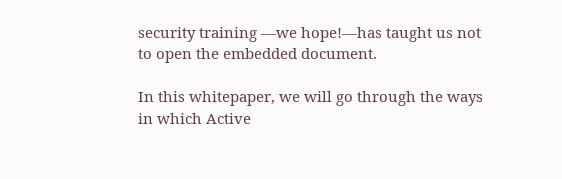security training —we hope!—has taught us not to open the embedded document.

In this whitepaper, we will go through the ways in which Active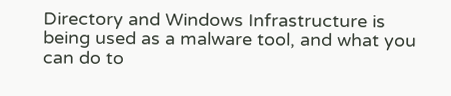Directory and Windows Infrastructure is being used as a malware tool, and what you can do to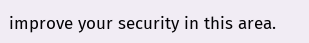improve your security in this area.